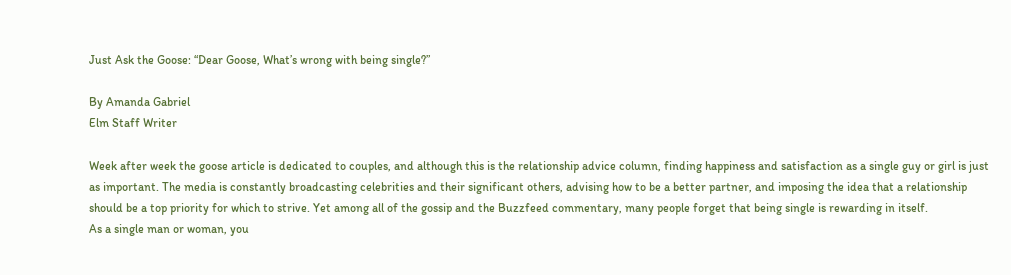Just Ask the Goose: “Dear Goose, What’s wrong with being single?”

By Amanda Gabriel
Elm Staff Writer

Week after week the goose article is dedicated to couples, and although this is the relationship advice column, finding happiness and satisfaction as a single guy or girl is just as important. The media is constantly broadcasting celebrities and their significant others, advising how to be a better partner, and imposing the idea that a relationship should be a top priority for which to strive. Yet among all of the gossip and the Buzzfeed commentary, many people forget that being single is rewarding in itself.
As a single man or woman, you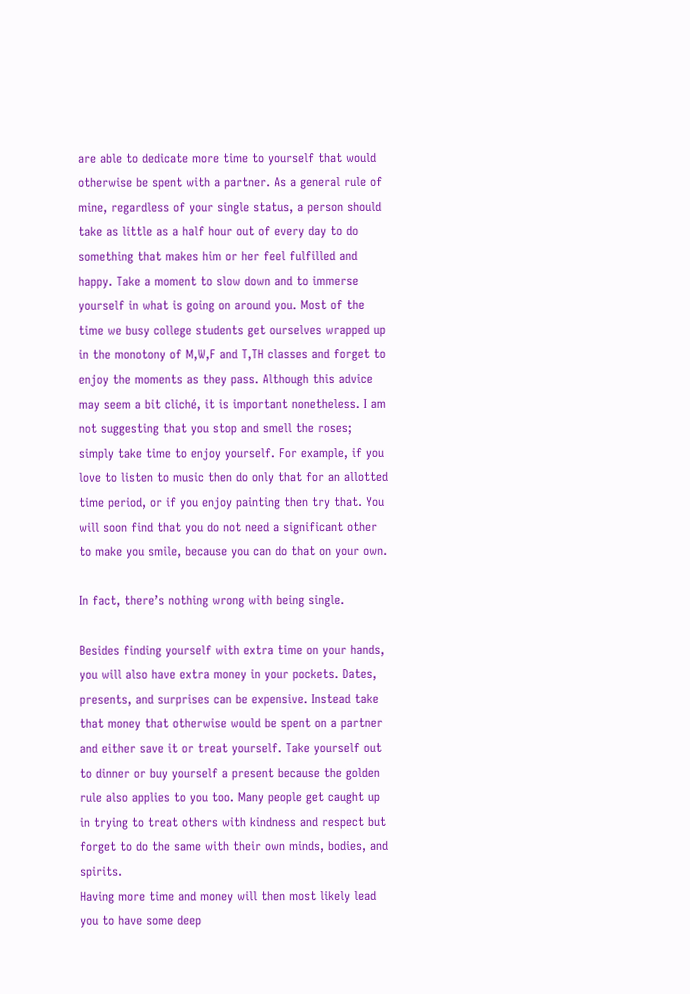are able to dedicate more time to yourself that would otherwise be spent with a partner. As a general rule of mine, regardless of your single status, a person should take as little as a half hour out of every day to do something that makes him or her feel fulfilled and happy. Take a moment to slow down and to immerse yourself in what is going on around you. Most of the time we busy college students get ourselves wrapped up in the monotony of M,W,F and T,TH classes and forget to enjoy the moments as they pass. Although this advice may seem a bit cliché, it is important nonetheless. I am not suggesting that you stop and smell the roses; simply take time to enjoy yourself. For example, if you love to listen to music then do only that for an allotted time period, or if you enjoy painting then try that. You will soon find that you do not need a significant other to make you smile, because you can do that on your own.

In fact, there’s nothing wrong with being single.

Besides finding yourself with extra time on your hands, you will also have extra money in your pockets. Dates, presents, and surprises can be expensive. Instead take that money that otherwise would be spent on a partner and either save it or treat yourself. Take yourself out to dinner or buy yourself a present because the golden rule also applies to you too. Many people get caught up in trying to treat others with kindness and respect but forget to do the same with their own minds, bodies, and spirits.
Having more time and money will then most likely lead you to have some deep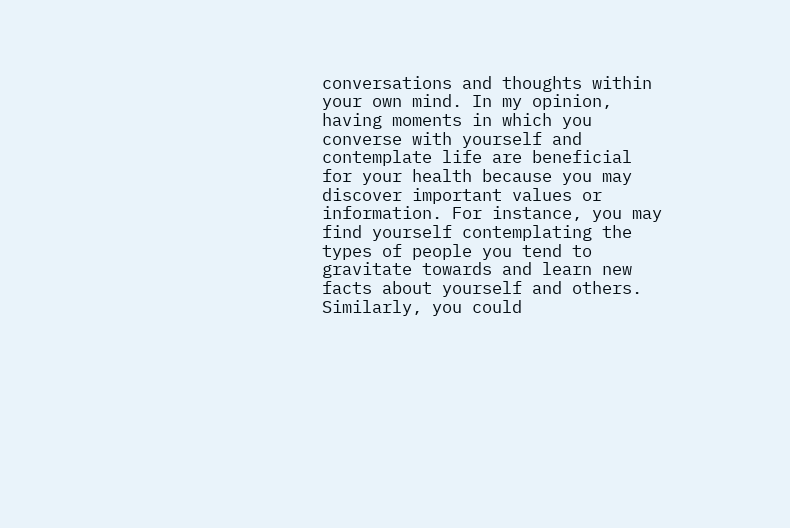conversations and thoughts within your own mind. In my opinion, having moments in which you converse with yourself and contemplate life are beneficial for your health because you may discover important values or information. For instance, you may find yourself contemplating the types of people you tend to gravitate towards and learn new facts about yourself and others. Similarly, you could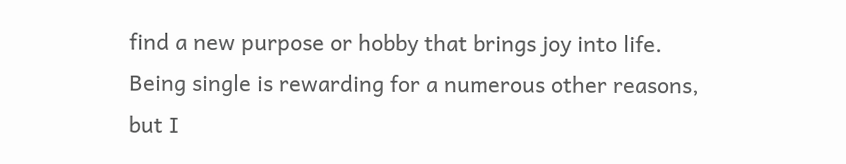find a new purpose or hobby that brings joy into life. Being single is rewarding for a numerous other reasons, but I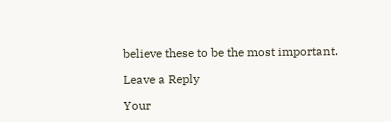believe these to be the most important.

Leave a Reply

Your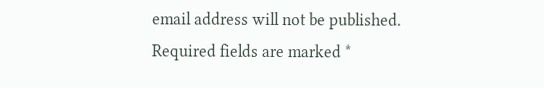email address will not be published. Required fields are marked *